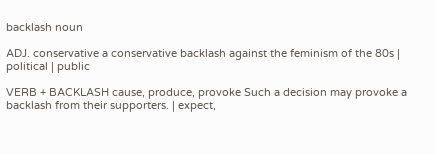backlash noun

ADJ. conservative a conservative backlash against the feminism of the 80s | political | public

VERB + BACKLASH cause, produce, provoke Such a decision may provoke a backlash from their supporters. | expect,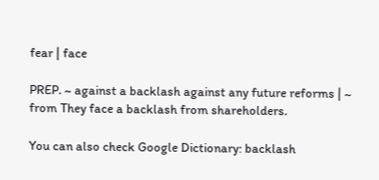fear | face

PREP. ~ against a backlash against any future reforms | ~ from They face a backlash from shareholders.

You can also check Google Dictionary: backlash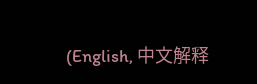(English, 中文解释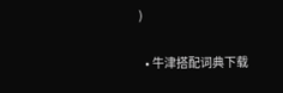)

  • 牛津搭配词典下载